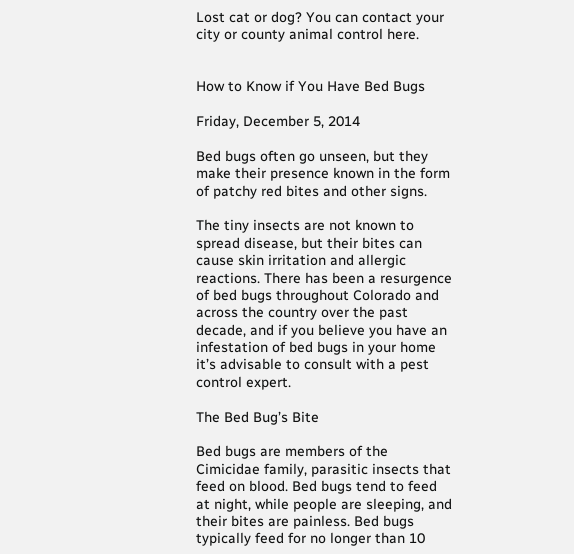Lost cat or dog? You can contact your city or county animal control here.


How to Know if You Have Bed Bugs

Friday, December 5, 2014

Bed bugs often go unseen, but they make their presence known in the form of patchy red bites and other signs.

The tiny insects are not known to spread disease, but their bites can cause skin irritation and allergic reactions. There has been a resurgence of bed bugs throughout Colorado and across the country over the past decade, and if you believe you have an infestation of bed bugs in your home it’s advisable to consult with a pest control expert.

The Bed Bug’s Bite

Bed bugs are members of the Cimicidae family, parasitic insects that feed on blood. Bed bugs tend to feed at night, while people are sleeping, and their bites are painless. Bed bugs typically feed for no longer than 10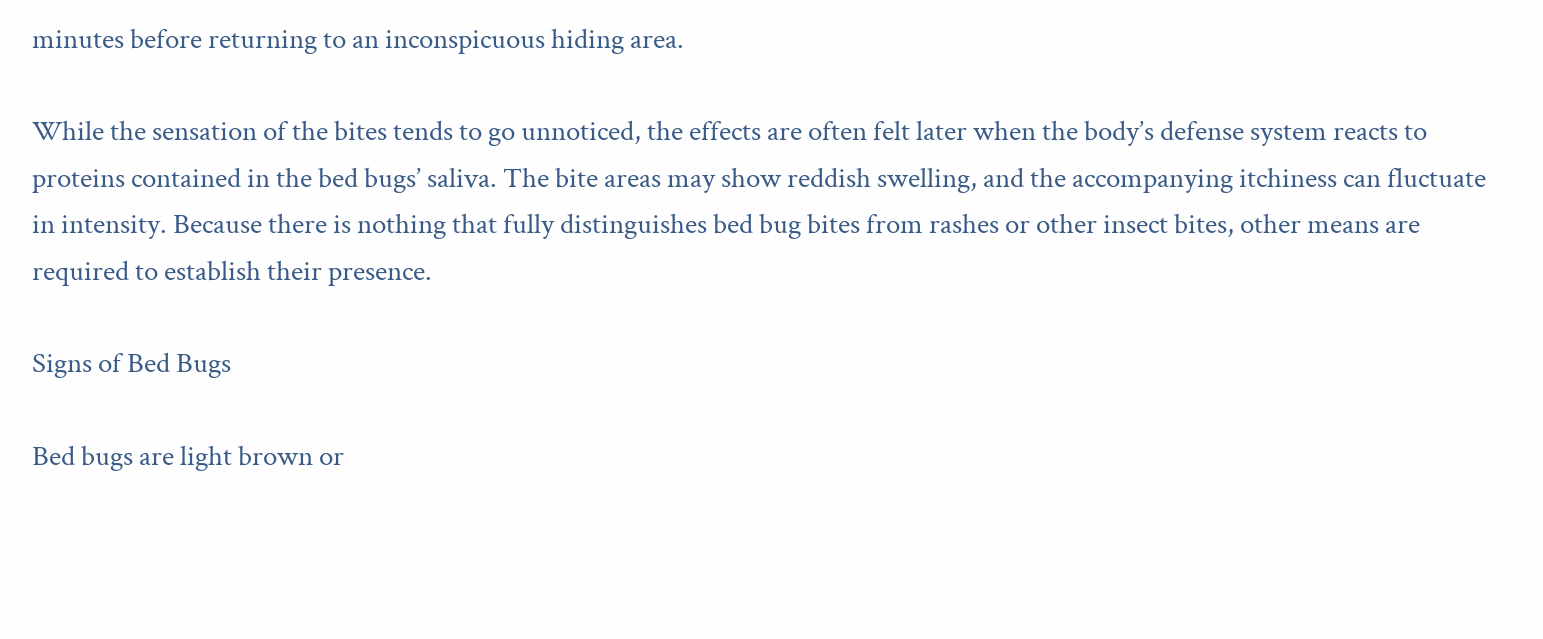minutes before returning to an inconspicuous hiding area.

While the sensation of the bites tends to go unnoticed, the effects are often felt later when the body’s defense system reacts to proteins contained in the bed bugs’ saliva. The bite areas may show reddish swelling, and the accompanying itchiness can fluctuate in intensity. Because there is nothing that fully distinguishes bed bug bites from rashes or other insect bites, other means are required to establish their presence.

Signs of Bed Bugs

Bed bugs are light brown or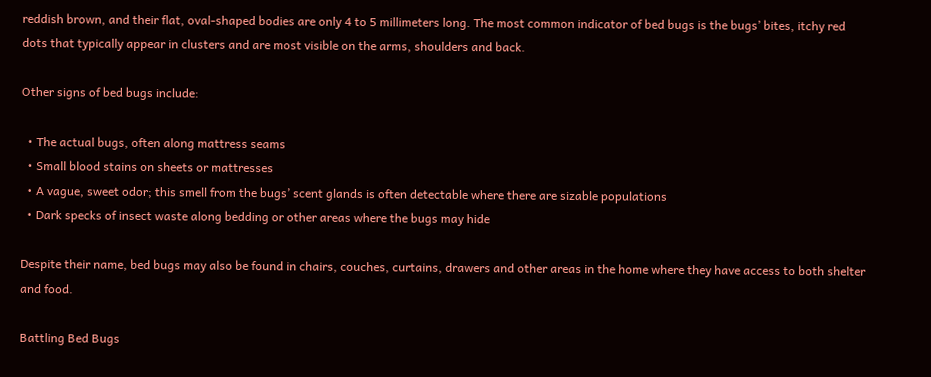reddish brown, and their flat, oval-shaped bodies are only 4 to 5 millimeters long. The most common indicator of bed bugs is the bugs’ bites, itchy red dots that typically appear in clusters and are most visible on the arms, shoulders and back.

Other signs of bed bugs include:

  • The actual bugs, often along mattress seams
  • Small blood stains on sheets or mattresses
  • A vague, sweet odor; this smell from the bugs’ scent glands is often detectable where there are sizable populations
  • Dark specks of insect waste along bedding or other areas where the bugs may hide

Despite their name, bed bugs may also be found in chairs, couches, curtains, drawers and other areas in the home where they have access to both shelter and food.

Battling Bed Bugs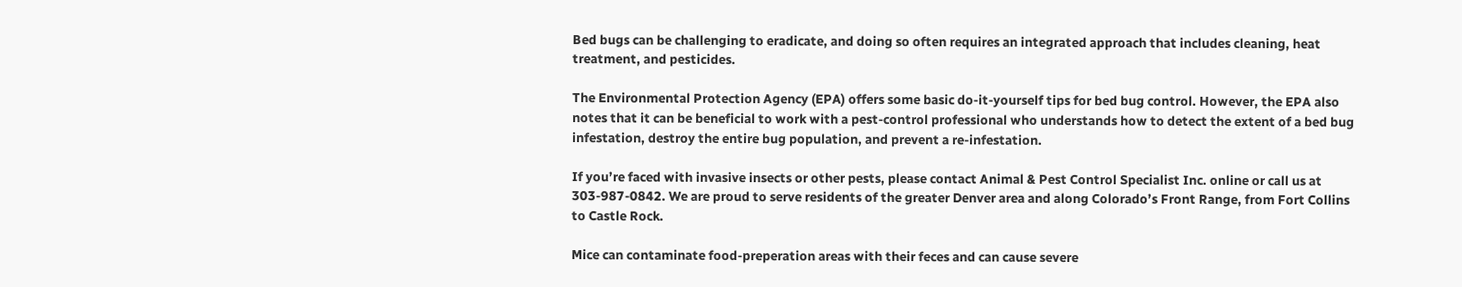Bed bugs can be challenging to eradicate, and doing so often requires an integrated approach that includes cleaning, heat treatment, and pesticides.

The Environmental Protection Agency (EPA) offers some basic do-it-yourself tips for bed bug control. However, the EPA also notes that it can be beneficial to work with a pest-control professional who understands how to detect the extent of a bed bug infestation, destroy the entire bug population, and prevent a re-infestation.

If you’re faced with invasive insects or other pests, please contact Animal & Pest Control Specialist Inc. online or call us at 303-987-0842. We are proud to serve residents of the greater Denver area and along Colorado’s Front Range, from Fort Collins to Castle Rock.

Mice can contaminate food-preperation areas with their feces and can cause severe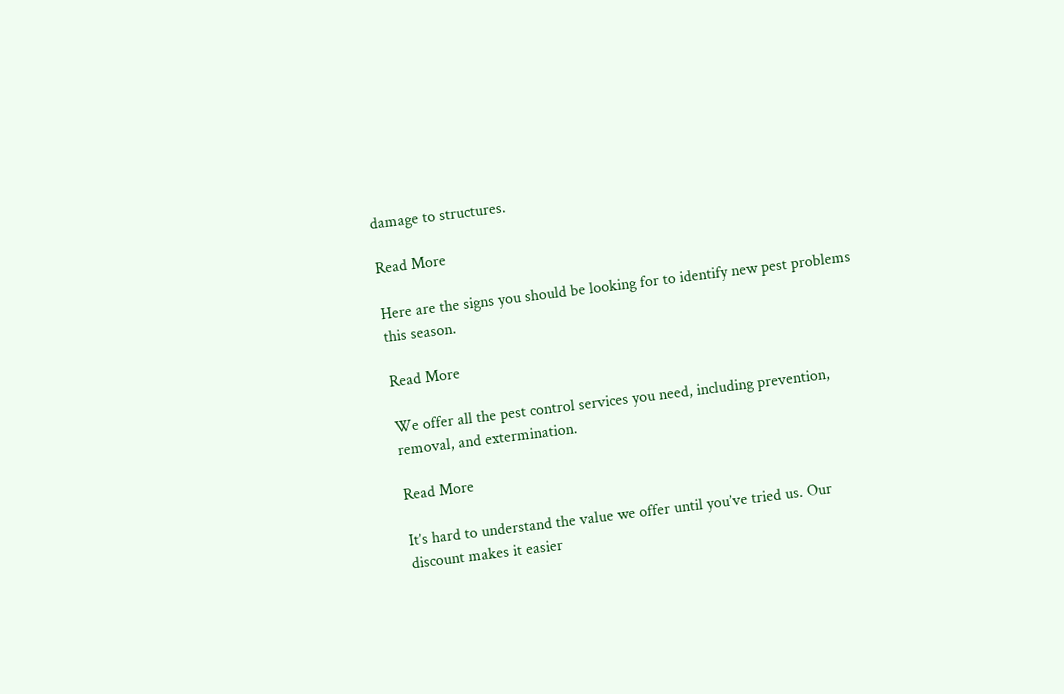damage to structures.

Read More

Here are the signs you should be looking for to identify new pest problems this season.

Read More

We offer all the pest control services you need, including prevention, removal, and extermination.

Read More

It’s hard to understand the value we offer until you’ve tried us. Our discount makes it easier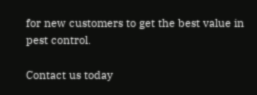for new customers to get the best value in pest control.

Contact us today